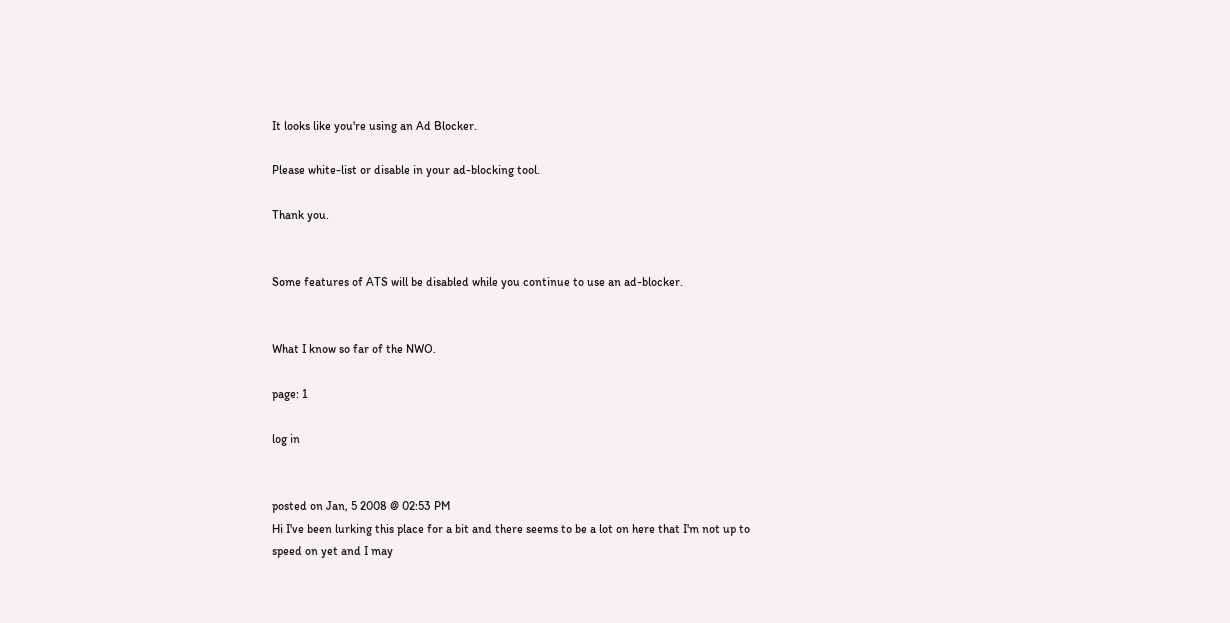It looks like you're using an Ad Blocker.

Please white-list or disable in your ad-blocking tool.

Thank you.


Some features of ATS will be disabled while you continue to use an ad-blocker.


What I know so far of the NWO.

page: 1

log in


posted on Jan, 5 2008 @ 02:53 PM
Hi I've been lurking this place for a bit and there seems to be a lot on here that I'm not up to speed on yet and I may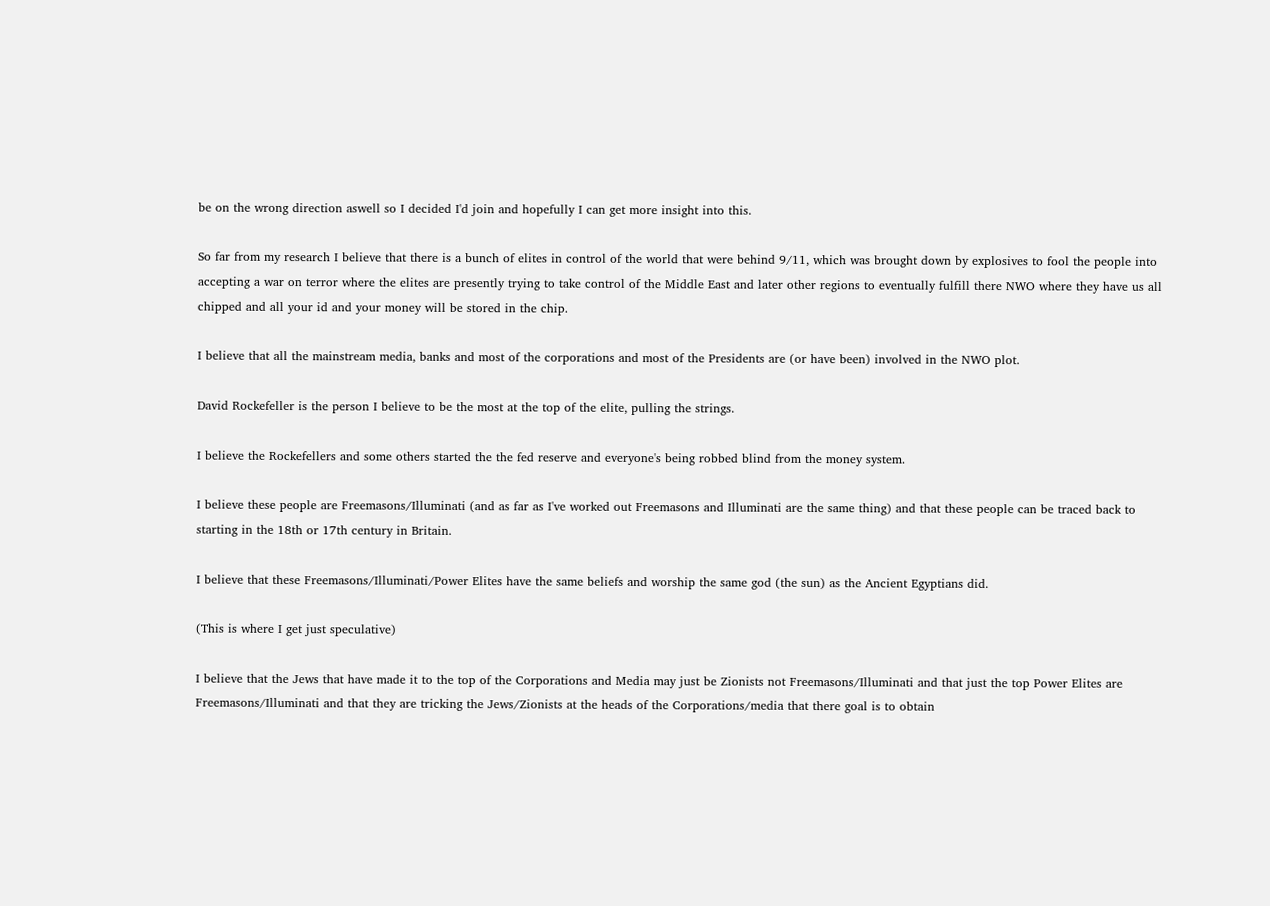be on the wrong direction aswell so I decided I'd join and hopefully I can get more insight into this.

So far from my research I believe that there is a bunch of elites in control of the world that were behind 9/11, which was brought down by explosives to fool the people into accepting a war on terror where the elites are presently trying to take control of the Middle East and later other regions to eventually fulfill there NWO where they have us all chipped and all your id and your money will be stored in the chip.

I believe that all the mainstream media, banks and most of the corporations and most of the Presidents are (or have been) involved in the NWO plot.

David Rockefeller is the person I believe to be the most at the top of the elite, pulling the strings.

I believe the Rockefellers and some others started the the fed reserve and everyone's being robbed blind from the money system.

I believe these people are Freemasons/Illuminati (and as far as I've worked out Freemasons and Illuminati are the same thing) and that these people can be traced back to starting in the 18th or 17th century in Britain.

I believe that these Freemasons/Illuminati/Power Elites have the same beliefs and worship the same god (the sun) as the Ancient Egyptians did.

(This is where I get just speculative)

I believe that the Jews that have made it to the top of the Corporations and Media may just be Zionists not Freemasons/Illuminati and that just the top Power Elites are Freemasons/Illuminati and that they are tricking the Jews/Zionists at the heads of the Corporations/media that there goal is to obtain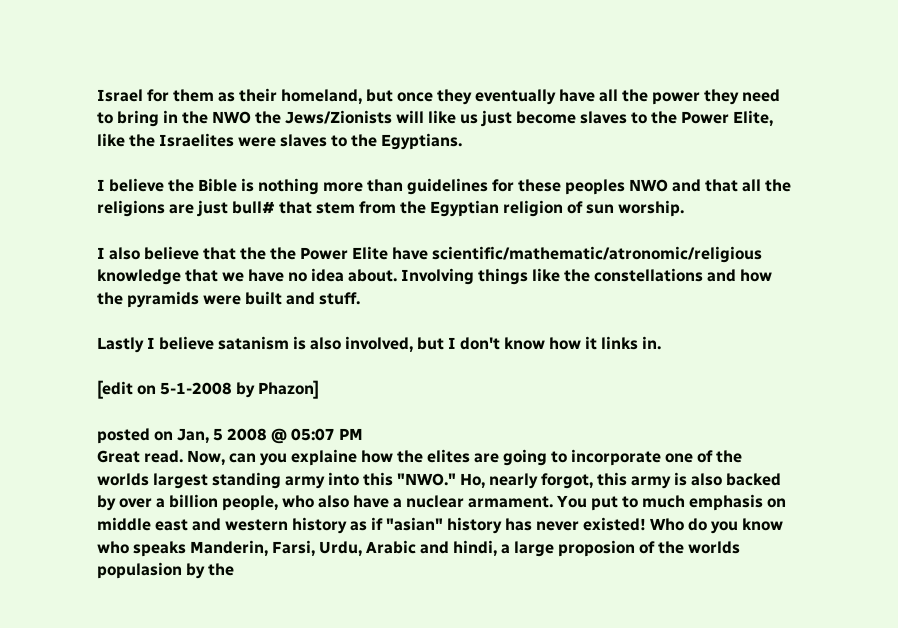Israel for them as their homeland, but once they eventually have all the power they need to bring in the NWO the Jews/Zionists will like us just become slaves to the Power Elite, like the Israelites were slaves to the Egyptians.

I believe the Bible is nothing more than guidelines for these peoples NWO and that all the religions are just bull# that stem from the Egyptian religion of sun worship.

I also believe that the the Power Elite have scientific/mathematic/atronomic/religious knowledge that we have no idea about. Involving things like the constellations and how the pyramids were built and stuff.

Lastly I believe satanism is also involved, but I don't know how it links in.

[edit on 5-1-2008 by Phazon]

posted on Jan, 5 2008 @ 05:07 PM
Great read. Now, can you explaine how the elites are going to incorporate one of the worlds largest standing army into this "NWO." Ho, nearly forgot, this army is also backed by over a billion people, who also have a nuclear armament. You put to much emphasis on middle east and western history as if "asian" history has never existed! Who do you know who speaks Manderin, Farsi, Urdu, Arabic and hindi, a large proposion of the worlds populasion by the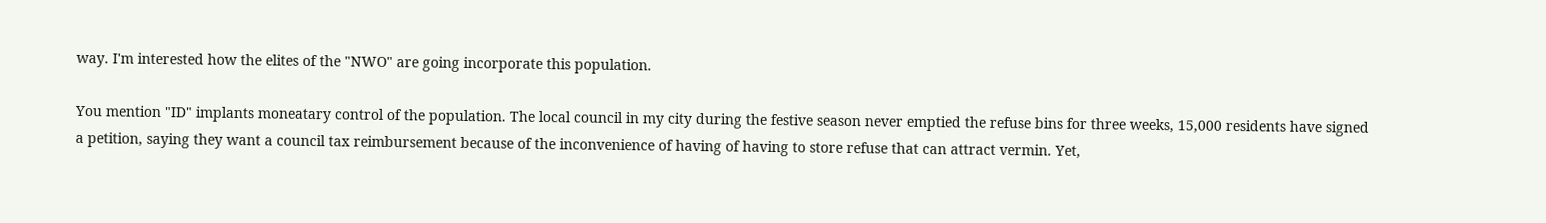way. I'm interested how the elites of the "NWO" are going incorporate this population.

You mention "ID" implants moneatary control of the population. The local council in my city during the festive season never emptied the refuse bins for three weeks, 15,000 residents have signed a petition, saying they want a council tax reimbursement because of the inconvenience of having of having to store refuse that can attract vermin. Yet,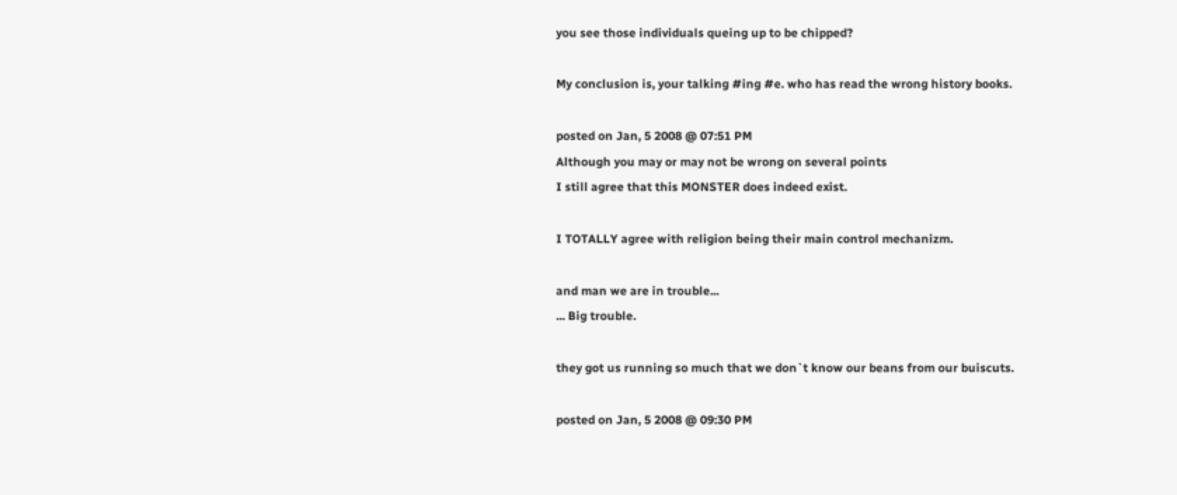you see those individuals queing up to be chipped?

My conclusion is, your talking #ing #e. who has read the wrong history books.

posted on Jan, 5 2008 @ 07:51 PM
Although you may or may not be wrong on several points
I still agree that this MONSTER does indeed exist.

I TOTALLY agree with religion being their main control mechanizm.

and man we are in trouble...
... Big trouble.

they got us running so much that we don`t know our beans from our buiscuts.

posted on Jan, 5 2008 @ 09:30 PM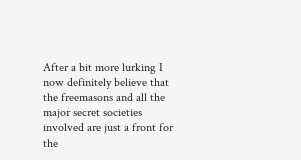After a bit more lurking I now definitely believe that the freemasons and all the major secret societies involved are just a front for the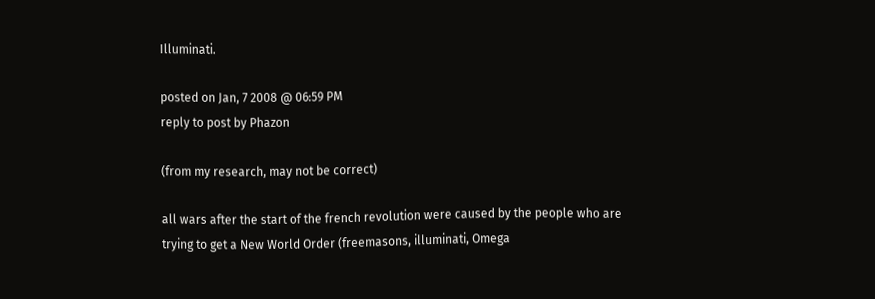Illuminati.

posted on Jan, 7 2008 @ 06:59 PM
reply to post by Phazon

(from my research, may not be correct)

all wars after the start of the french revolution were caused by the people who are trying to get a New World Order (freemasons, illuminati, Omega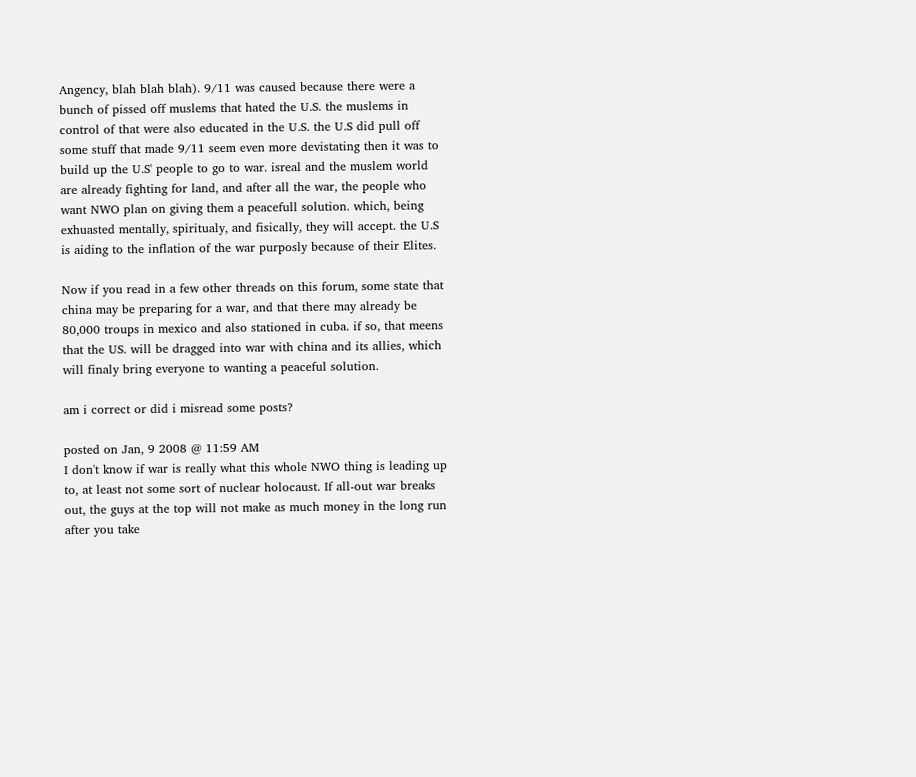Angency, blah blah blah). 9/11 was caused because there were a bunch of pissed off muslems that hated the U.S. the muslems in control of that were also educated in the U.S. the U.S did pull off some stuff that made 9/11 seem even more devistating then it was to build up the U.S' people to go to war. isreal and the muslem world are already fighting for land, and after all the war, the people who want NWO plan on giving them a peacefull solution. which, being exhuasted mentally, spiritualy, and fisically, they will accept. the U.S is aiding to the inflation of the war purposly because of their Elites.

Now if you read in a few other threads on this forum, some state that china may be preparing for a war, and that there may already be 80,000 troups in mexico and also stationed in cuba. if so, that meens that the US. will be dragged into war with china and its allies, which will finaly bring everyone to wanting a peaceful solution.

am i correct or did i misread some posts?

posted on Jan, 9 2008 @ 11:59 AM
I don't know if war is really what this whole NWO thing is leading up to, at least not some sort of nuclear holocaust. If all-out war breaks out, the guys at the top will not make as much money in the long run after you take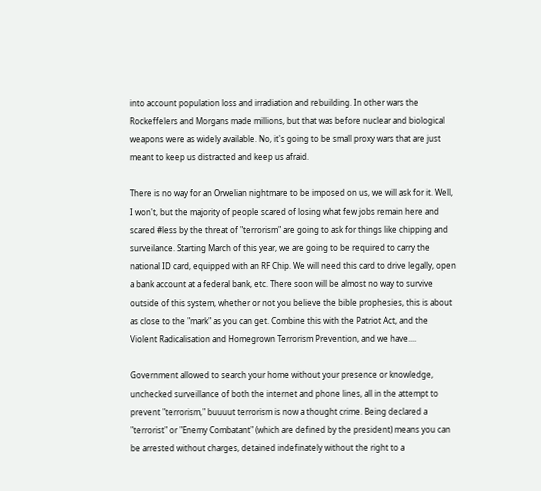into account population loss and irradiation and rebuilding. In other wars the Rockeffelers and Morgans made millions, but that was before nuclear and biological weapons were as widely available. No, it's going to be small proxy wars that are just meant to keep us distracted and keep us afraid.

There is no way for an Orwelian nightmare to be imposed on us, we will ask for it. Well, I won't, but the majority of people scared of losing what few jobs remain here and scared #less by the threat of "terrorism" are going to ask for things like chipping and surveilance. Starting March of this year, we are going to be required to carry the national ID card, equipped with an RF Chip. We will need this card to drive legally, open a bank account at a federal bank, etc. There soon will be almost no way to survive outside of this system, whether or not you believe the bible prophesies, this is about as close to the "mark" as you can get. Combine this with the Patriot Act, and the Violent Radicalisation and Homegrown Terrorism Prevention, and we have....

Government allowed to search your home without your presence or knowledge, unchecked surveillance of both the internet and phone lines, all in the attempt to prevent "terrorism," buuuut terrorism is now a thought crime. Being declared a "terrorist" or "Enemy Combatant" (which are defined by the president) means you can be arrested without charges, detained indefinately without the right to a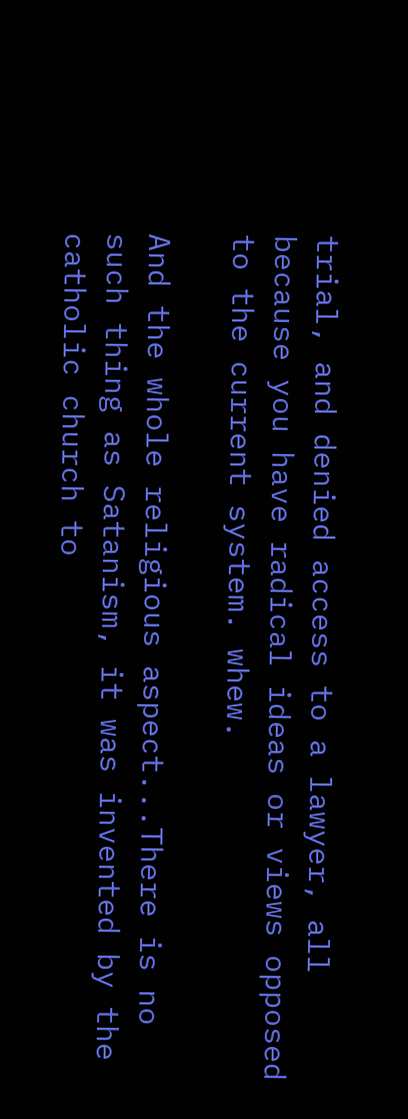trial, and denied access to a lawyer, all because you have radical ideas or views opposed to the current system. whew.

And the whole religious aspect...There is no such thing as Satanism, it was invented by the catholic church to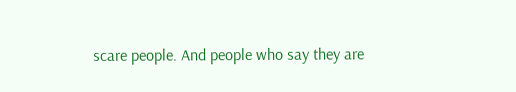scare people. And people who say they are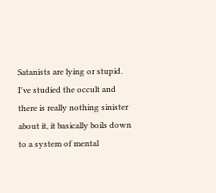Satanists are lying or stupid. I've studied the occult and there is really nothing sinister about it, it basically boils down to a system of mental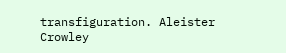transfiguration. Aleister Crowley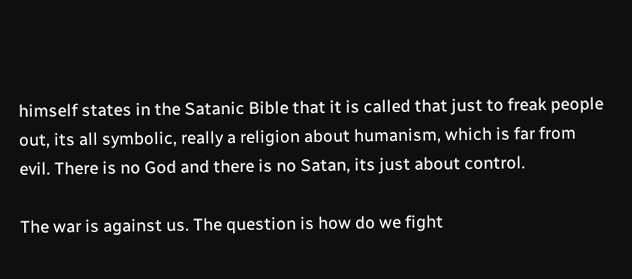himself states in the Satanic Bible that it is called that just to freak people out, its all symbolic, really a religion about humanism, which is far from evil. There is no God and there is no Satan, its just about control.

The war is against us. The question is how do we fight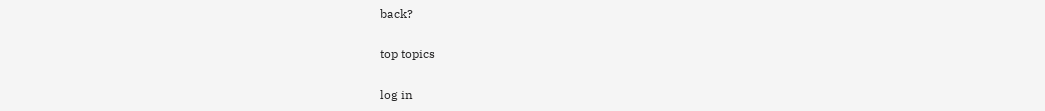back?

top topics

log in